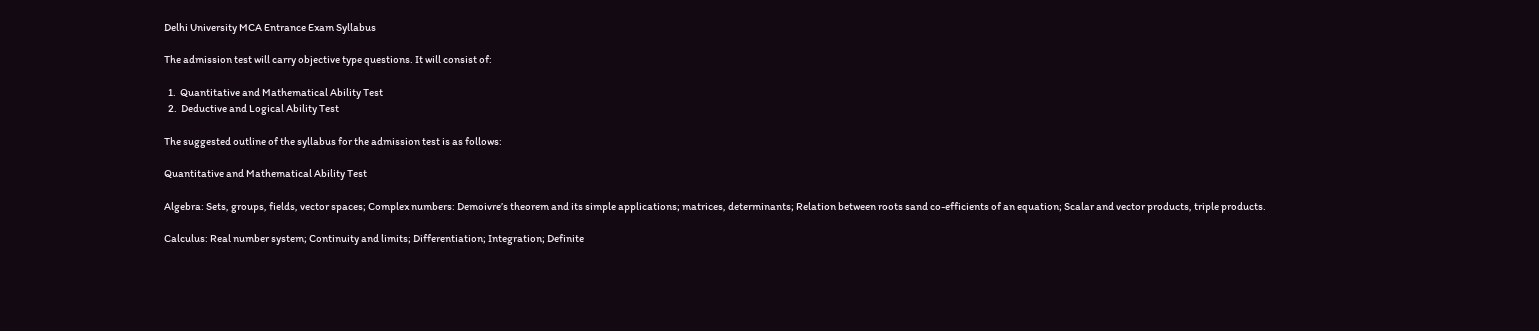Delhi University MCA Entrance Exam Syllabus

The admission test will carry objective type questions. It will consist of:

  1.  Quantitative and Mathematical Ability Test
  2.  Deductive and Logical Ability Test

The suggested outline of the syllabus for the admission test is as follows:

Quantitative and Mathematical Ability Test

Algebra: Sets, groups, fields, vector spaces; Complex numbers: Demoivre’s theorem and its simple applications; matrices, determinants; Relation between roots sand co-efficients of an equation; Scalar and vector products, triple products.

Calculus: Real number system; Continuity and limits; Differentiation; Integration; Definite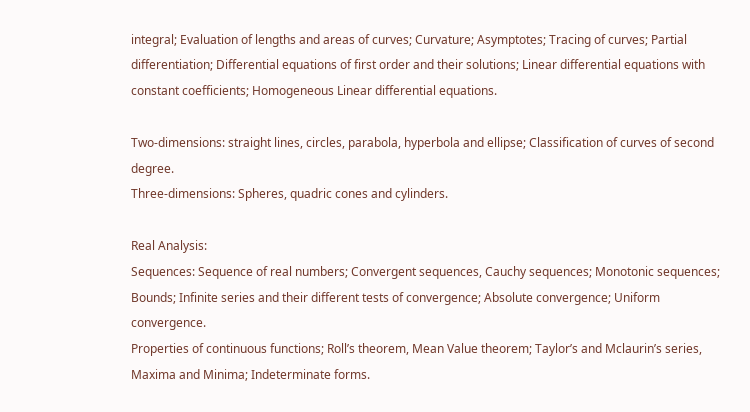integral; Evaluation of lengths and areas of curves; Curvature; Asymptotes; Tracing of curves; Partial differentiation; Differential equations of first order and their solutions; Linear differential equations with constant coefficients; Homogeneous Linear differential equations.

Two-dimensions: straight lines, circles, parabola, hyperbola and ellipse; Classification of curves of second degree.
Three-dimensions: Spheres, quadric cones and cylinders.

Real Analysis:
Sequences: Sequence of real numbers; Convergent sequences, Cauchy sequences; Monotonic sequences; Bounds; Infinite series and their different tests of convergence; Absolute convergence; Uniform convergence.
Properties of continuous functions; Roll’s theorem, Mean Value theorem; Taylor’s and Mclaurin’s series, Maxima and Minima; Indeterminate forms.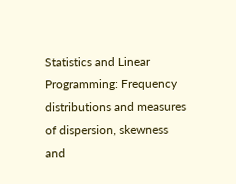Statistics and Linear Programming: Frequency distributions and measures of dispersion, skewness and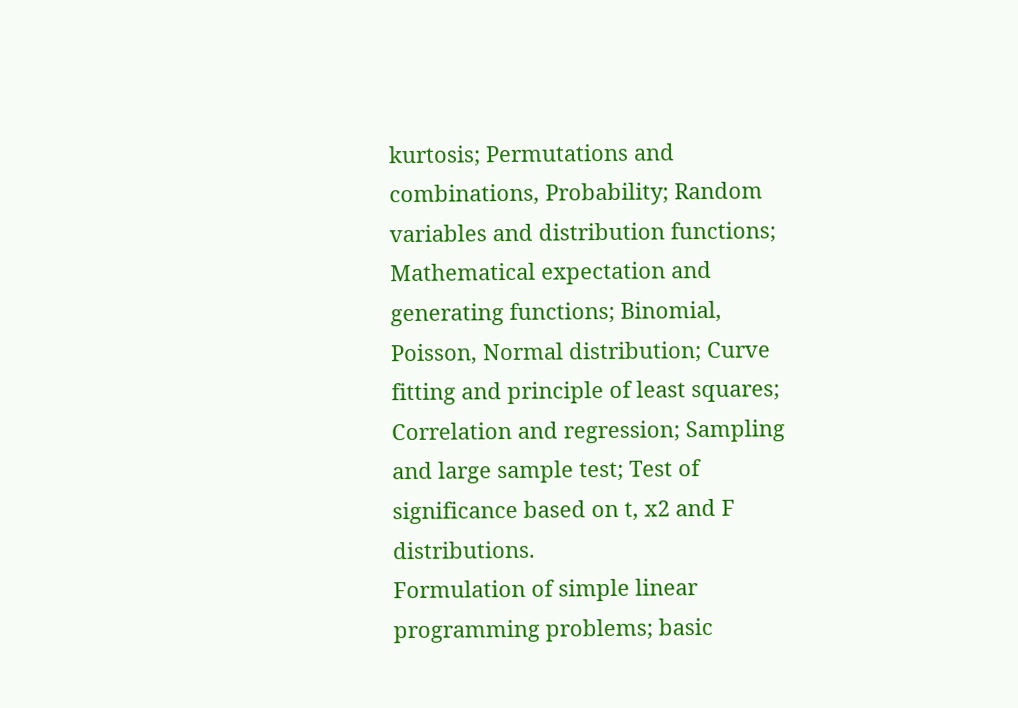kurtosis; Permutations and combinations, Probability; Random variables and distribution functions; Mathematical expectation and generating functions; Binomial, Poisson, Normal distribution; Curve fitting and principle of least squares; Correlation and regression; Sampling and large sample test; Test of significance based on t, x2 and F distributions.
Formulation of simple linear programming problems; basic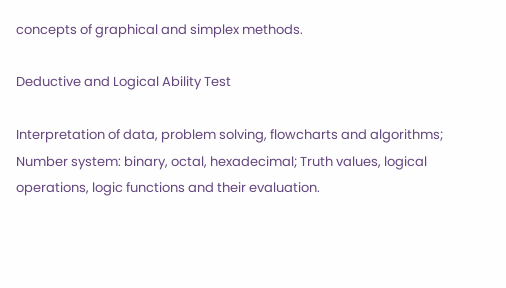concepts of graphical and simplex methods.

Deductive and Logical Ability Test

Interpretation of data, problem solving, flowcharts and algorithms;
Number system: binary, octal, hexadecimal; Truth values, logical operations, logic functions and their evaluation.